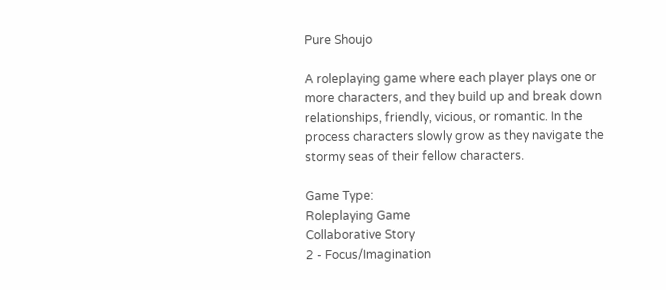Pure Shoujo

A roleplaying game where each player plays one or more characters, and they build up and break down relationships, friendly, vicious, or romantic. In the process characters slowly grow as they navigate the stormy seas of their fellow characters.

Game Type:
Roleplaying Game
Collaborative Story
2 - Focus/Imagination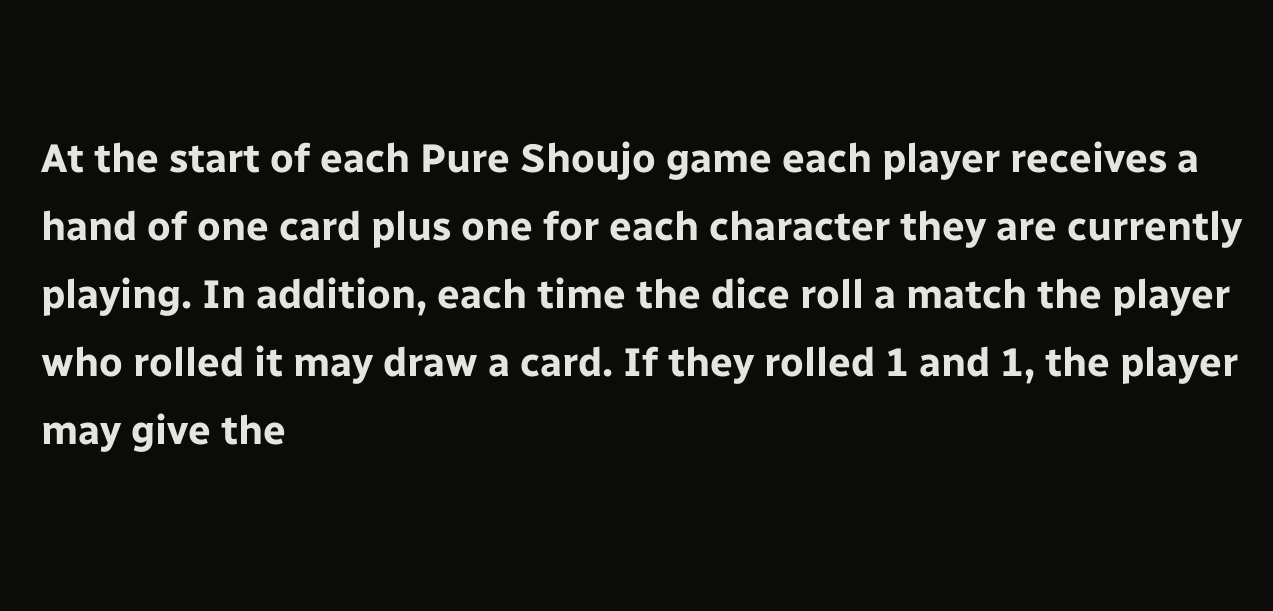At the start of each Pure Shoujo game each player receives a hand of one card plus one for each character they are currently playing. In addition, each time the dice roll a match the player who rolled it may draw a card. If they rolled 1 and 1, the player may give the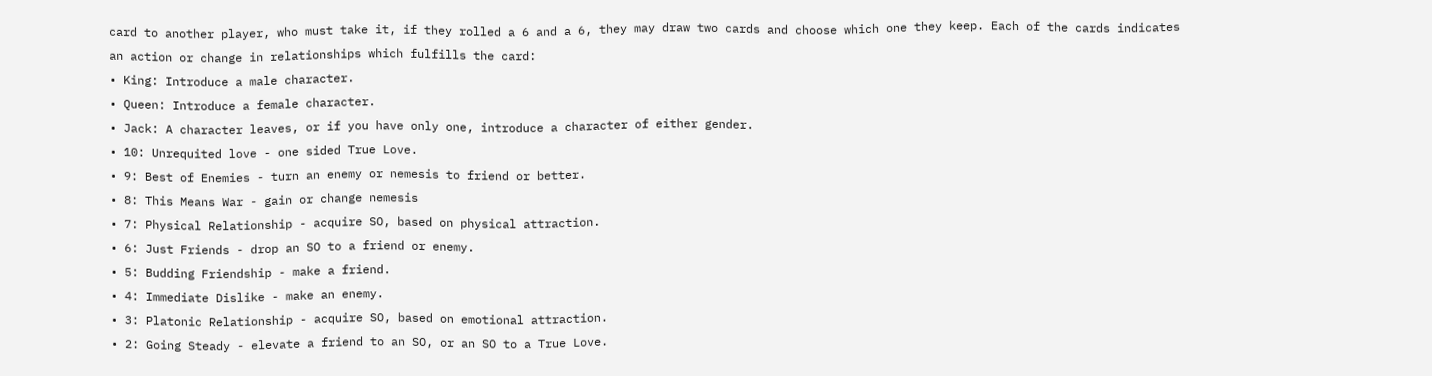card to another player, who must take it, if they rolled a 6 and a 6, they may draw two cards and choose which one they keep. Each of the cards indicates an action or change in relationships which fulfills the card:
• King: Introduce a male character.
• Queen: Introduce a female character.
• Jack: A character leaves, or if you have only one, introduce a character of either gender.
• 10: Unrequited love - one sided True Love.
• 9: Best of Enemies - turn an enemy or nemesis to friend or better.
• 8: This Means War - gain or change nemesis
• 7: Physical Relationship - acquire SO, based on physical attraction.
• 6: Just Friends - drop an SO to a friend or enemy.
• 5: Budding Friendship - make a friend.
• 4: Immediate Dislike - make an enemy.
• 3: Platonic Relationship - acquire SO, based on emotional attraction.
• 2: Going Steady - elevate a friend to an SO, or an SO to a True Love.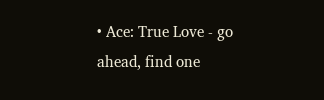• Ace: True Love - go ahead, find one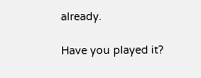already.

Have you played it?